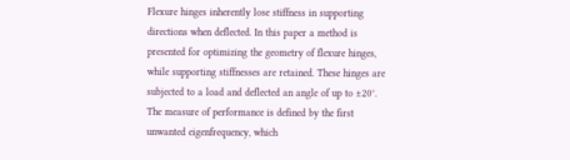Flexure hinges inherently lose stiffness in supporting directions when deflected. In this paper a method is presented for optimizing the geometry of flexure hinges, while supporting stiffnesses are retained. These hinges are subjected to a load and deflected an angle of up to ±20°. The measure of performance is defined by the first unwanted eigenfrequency, which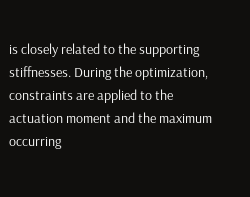is closely related to the supporting stiffnesses. During the optimization, constraints are applied to the actuation moment and the maximum occurring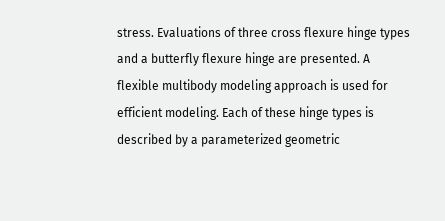stress. Evaluations of three cross flexure hinge types and a butterfly flexure hinge are presented. A flexible multibody modeling approach is used for efficient modeling. Each of these hinge types is described by a parameterized geometric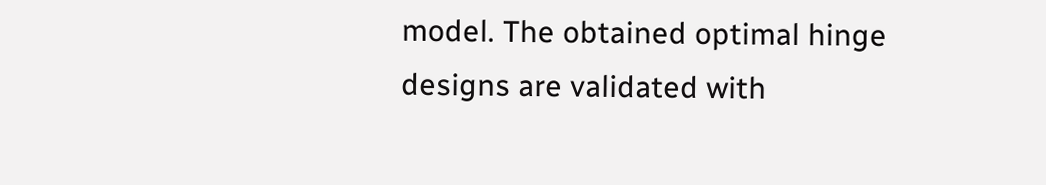model. The obtained optimal hinge designs are validated with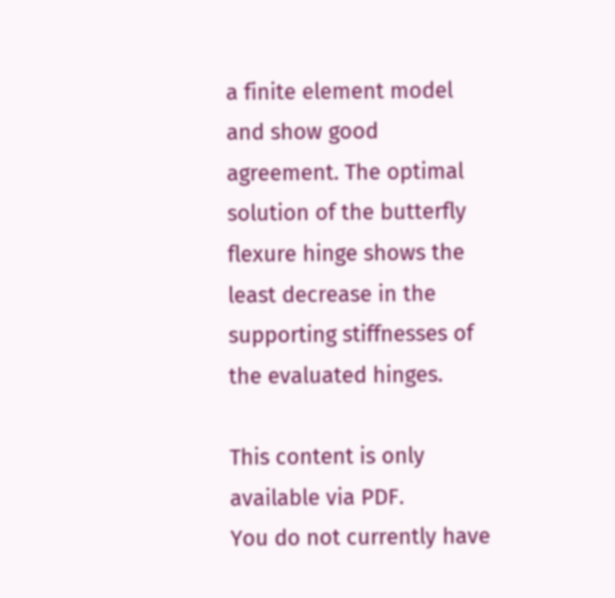a finite element model and show good agreement. The optimal solution of the butterfly flexure hinge shows the least decrease in the supporting stiffnesses of the evaluated hinges.

This content is only available via PDF.
You do not currently have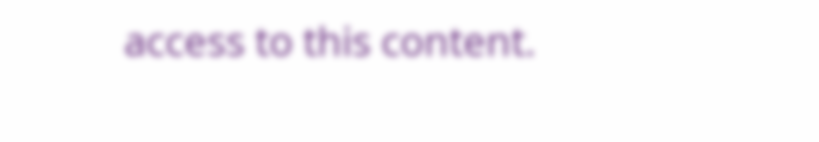access to this content.